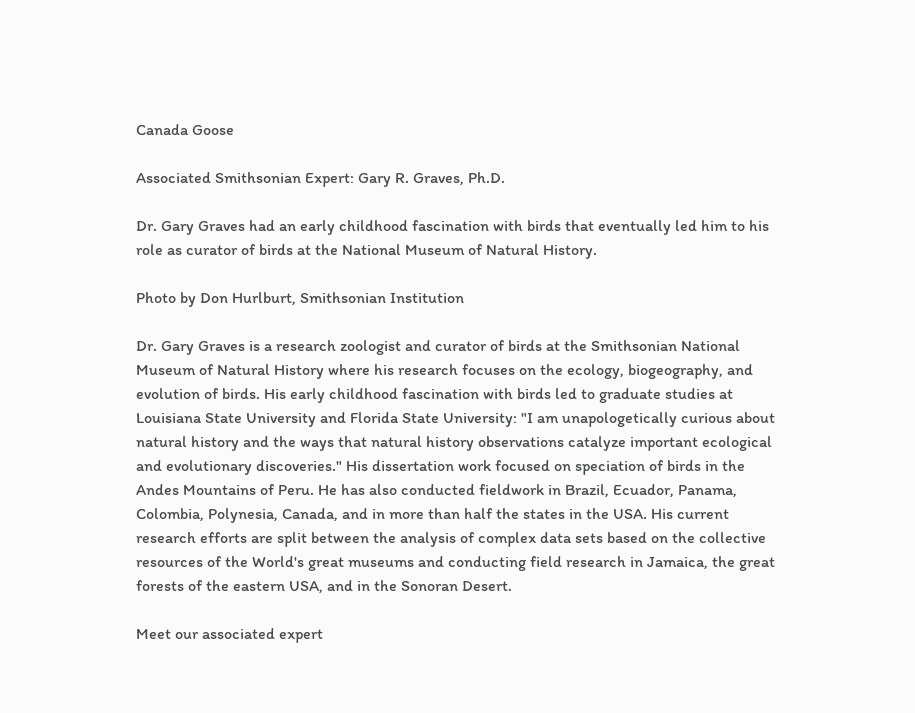Canada Goose

Associated Smithsonian Expert: Gary R. Graves, Ph.D.

Dr. Gary Graves had an early childhood fascination with birds that eventually led him to his role as curator of birds at the National Museum of Natural History.

Photo by Don Hurlburt, Smithsonian Institution

Dr. Gary Graves is a research zoologist and curator of birds at the Smithsonian National Museum of Natural History where his research focuses on the ecology, biogeography, and evolution of birds. His early childhood fascination with birds led to graduate studies at Louisiana State University and Florida State University: "I am unapologetically curious about natural history and the ways that natural history observations catalyze important ecological and evolutionary discoveries." His dissertation work focused on speciation of birds in the Andes Mountains of Peru. He has also conducted fieldwork in Brazil, Ecuador, Panama, Colombia, Polynesia, Canada, and in more than half the states in the USA. His current research efforts are split between the analysis of complex data sets based on the collective resources of the World's great museums and conducting field research in Jamaica, the great forests of the eastern USA, and in the Sonoran Desert.

Meet our associated expert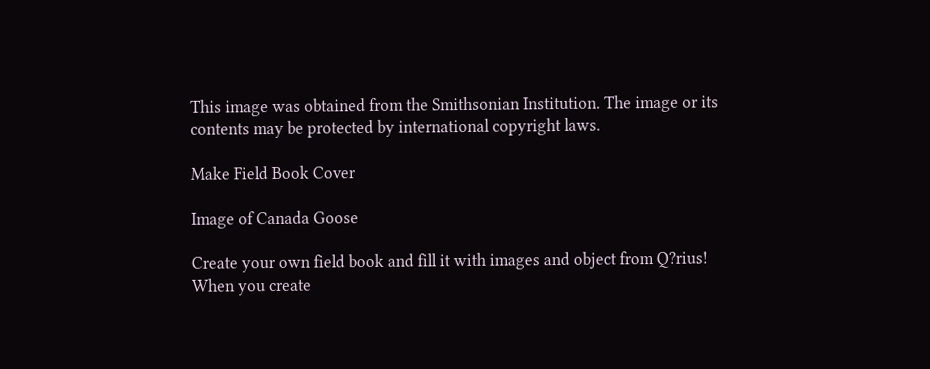This image was obtained from the Smithsonian Institution. The image or its contents may be protected by international copyright laws.

Make Field Book Cover

Image of Canada Goose

Create your own field book and fill it with images and object from Q?rius! When you create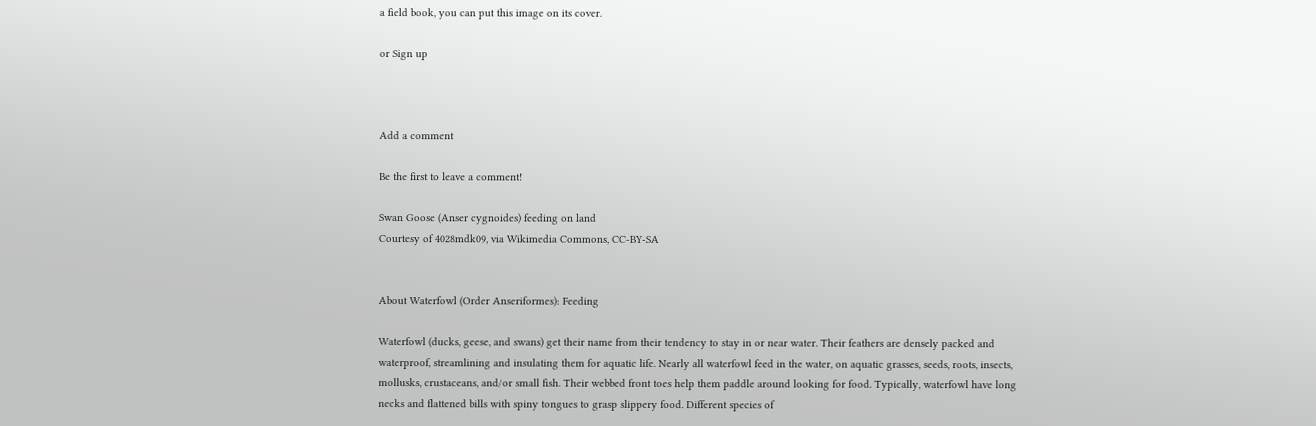a field book, you can put this image on its cover.

or Sign up



Add a comment

Be the first to leave a comment!

Swan Goose (Anser cygnoides) feeding on land
Courtesy of 4028mdk09, via Wikimedia Commons, CC-BY-SA


About Waterfowl (Order Anseriformes): Feeding

Waterfowl (ducks, geese, and swans) get their name from their tendency to stay in or near water. Their feathers are densely packed and waterproof, streamlining and insulating them for aquatic life. Nearly all waterfowl feed in the water, on aquatic grasses, seeds, roots, insects, mollusks, crustaceans, and/or small fish. Their webbed front toes help them paddle around looking for food. Typically, waterfowl have long necks and flattened bills with spiny tongues to grasp slippery food. Different species of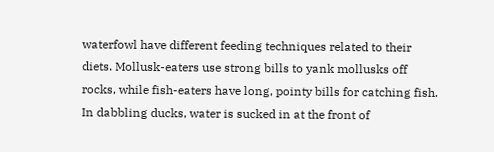waterfowl have different feeding techniques related to their diets. Mollusk-eaters use strong bills to yank mollusks off rocks, while fish-eaters have long, pointy bills for catching fish. In dabbling ducks, water is sucked in at the front of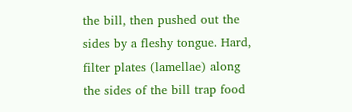the bill, then pushed out the sides by a fleshy tongue. Hard, filter plates (lamellae) along the sides of the bill trap food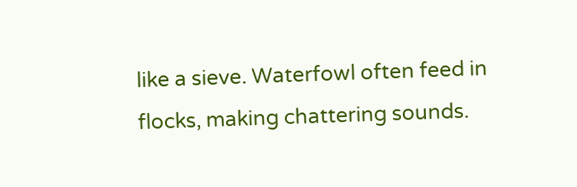like a sieve. Waterfowl often feed in flocks, making chattering sounds.